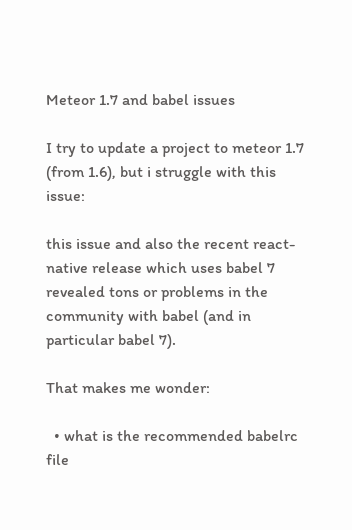Meteor 1.7 and babel issues

I try to update a project to meteor 1.7 (from 1.6), but i struggle with this issue:

this issue and also the recent react-native release which uses babel 7 revealed tons or problems in the community with babel (and in particular babel 7).

That makes me wonder:

  • what is the recommended babelrc file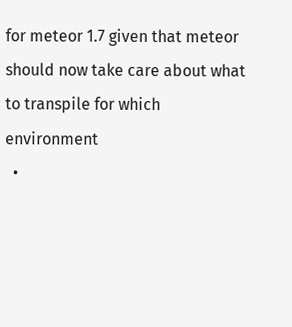for meteor 1.7 given that meteor should now take care about what to transpile for which environment
  •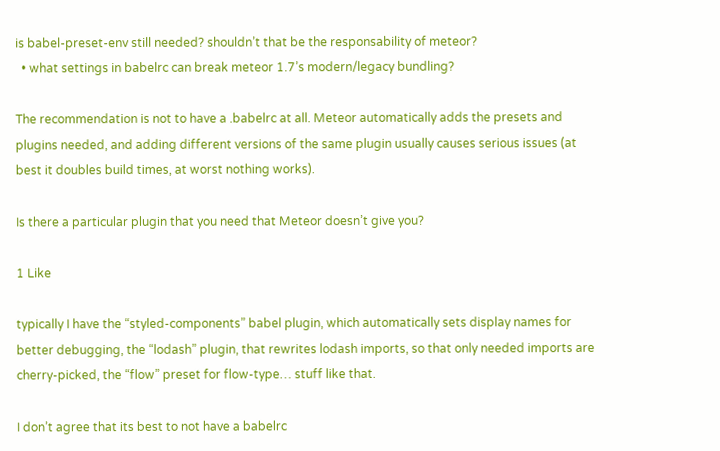is babel-preset-env still needed? shouldn’t that be the responsability of meteor?
  • what settings in babelrc can break meteor 1.7’s modern/legacy bundling?

The recommendation is not to have a .babelrc at all. Meteor automatically adds the presets and plugins needed, and adding different versions of the same plugin usually causes serious issues (at best it doubles build times, at worst nothing works).

Is there a particular plugin that you need that Meteor doesn’t give you?

1 Like

typically I have the “styled-components” babel plugin, which automatically sets display names for better debugging, the “lodash” plugin, that rewrites lodash imports, so that only needed imports are cherry-picked, the “flow” preset for flow-type… stuff like that.

I don’t agree that its best to not have a babelrc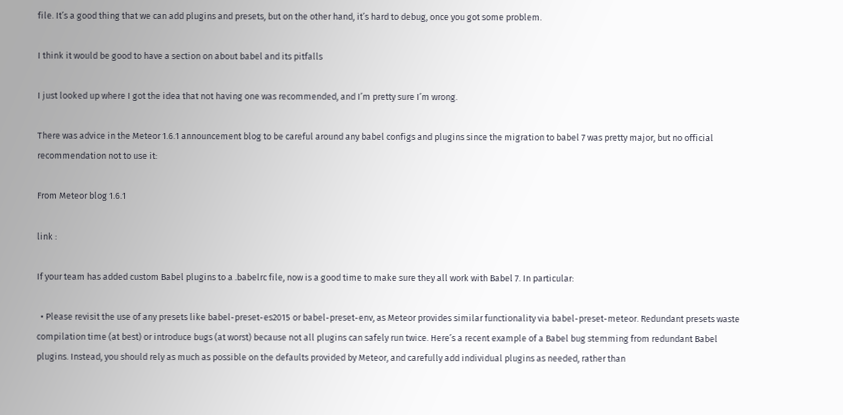file. It’s a good thing that we can add plugins and presets, but on the other hand, it’s hard to debug, once you got some problem.

I think it would be good to have a section on about babel and its pitfalls

I just looked up where I got the idea that not having one was recommended, and I’m pretty sure I’m wrong.

There was advice in the Meteor 1.6.1 announcement blog to be careful around any babel configs and plugins since the migration to babel 7 was pretty major, but no official recommendation not to use it:

From Meteor blog 1.6.1

link :

If your team has added custom Babel plugins to a .babelrc file, now is a good time to make sure they all work with Babel 7. In particular:

  • Please revisit the use of any presets like babel-preset-es2015 or babel-preset-env, as Meteor provides similar functionality via babel-preset-meteor. Redundant presets waste compilation time (at best) or introduce bugs (at worst) because not all plugins can safely run twice. Here’s a recent example of a Babel bug stemming from redundant Babel plugins. Instead, you should rely as much as possible on the defaults provided by Meteor, and carefully add individual plugins as needed, rather than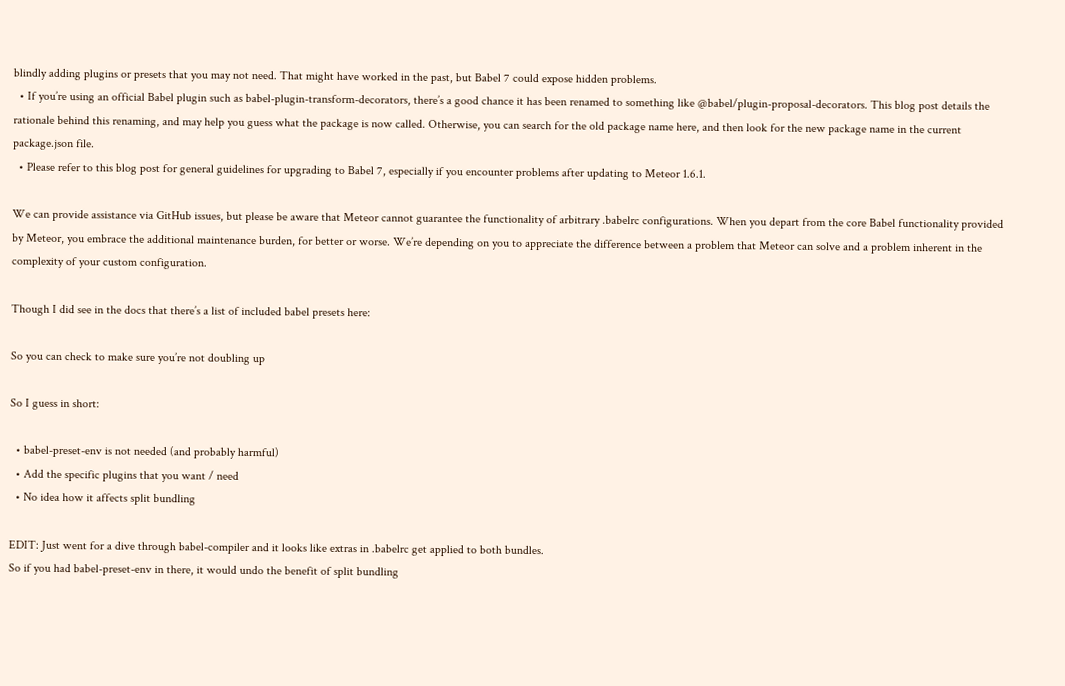blindly adding plugins or presets that you may not need. That might have worked in the past, but Babel 7 could expose hidden problems.
  • If you’re using an official Babel plugin such as babel-plugin-transform-decorators, there’s a good chance it has been renamed to something like @babel/plugin-proposal-decorators. This blog post details the rationale behind this renaming, and may help you guess what the package is now called. Otherwise, you can search for the old package name here, and then look for the new package name in the current package.json file.
  • Please refer to this blog post for general guidelines for upgrading to Babel 7, especially if you encounter problems after updating to Meteor 1.6.1.

We can provide assistance via GitHub issues, but please be aware that Meteor cannot guarantee the functionality of arbitrary .babelrc configurations. When you depart from the core Babel functionality provided by Meteor, you embrace the additional maintenance burden, for better or worse. We’re depending on you to appreciate the difference between a problem that Meteor can solve and a problem inherent in the complexity of your custom configuration.

Though I did see in the docs that there’s a list of included babel presets here:

So you can check to make sure you’re not doubling up

So I guess in short:

  • babel-preset-env is not needed (and probably harmful)
  • Add the specific plugins that you want / need
  • No idea how it affects split bundling

EDIT: Just went for a dive through babel-compiler and it looks like extras in .babelrc get applied to both bundles.
So if you had babel-preset-env in there, it would undo the benefit of split bundling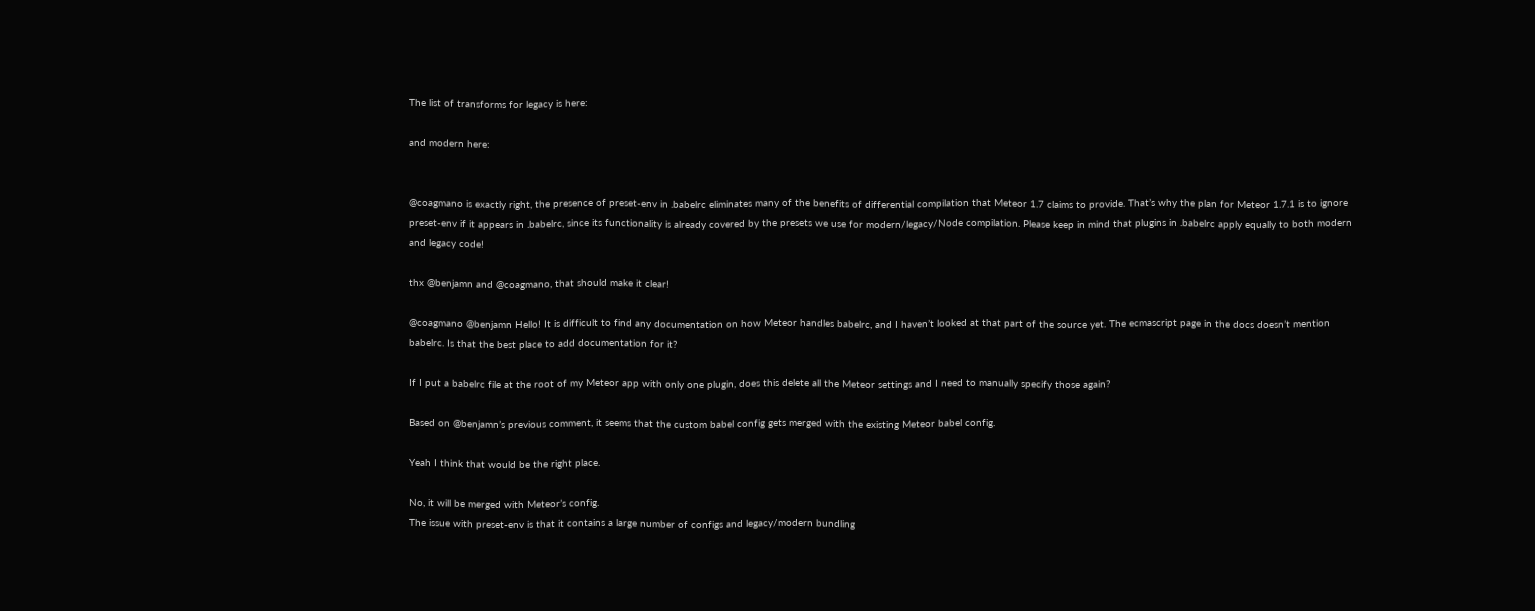The list of transforms for legacy is here:

and modern here:


@coagmano is exactly right, the presence of preset-env in .babelrc eliminates many of the benefits of differential compilation that Meteor 1.7 claims to provide. That’s why the plan for Meteor 1.7.1 is to ignore preset-env if it appears in .babelrc, since its functionality is already covered by the presets we use for modern/legacy/Node compilation. Please keep in mind that plugins in .babelrc apply equally to both modern and legacy code!

thx @benjamn and @coagmano, that should make it clear!

@coagmano @benjamn Hello! It is difficult to find any documentation on how Meteor handles babelrc, and I haven’t looked at that part of the source yet. The ecmascript page in the docs doesn’t mention babelrc. Is that the best place to add documentation for it?

If I put a babelrc file at the root of my Meteor app with only one plugin, does this delete all the Meteor settings and I need to manually specify those again?

Based on @benjamn’s previous comment, it seems that the custom babel config gets merged with the existing Meteor babel config.

Yeah I think that would be the right place.

No, it will be merged with Meteor’s config.
The issue with preset-env is that it contains a large number of configs and legacy/modern bundling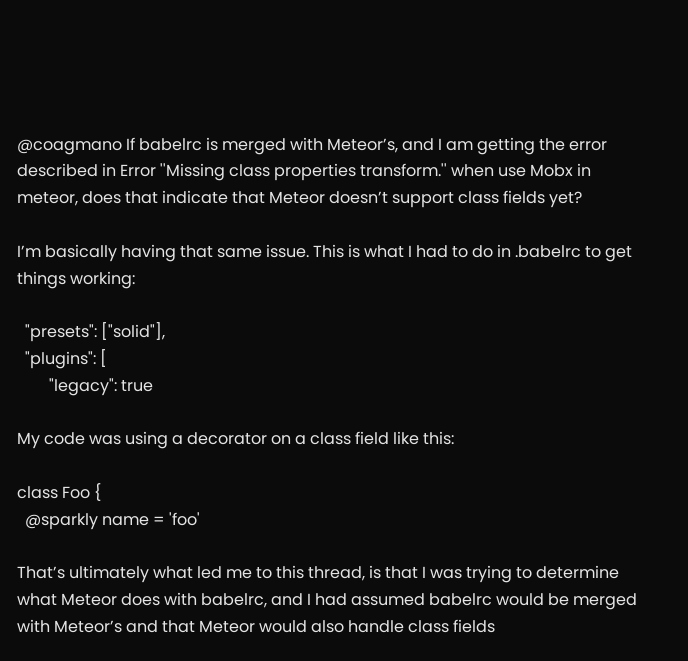@coagmano If babelrc is merged with Meteor’s, and I am getting the error described in Error ''Missing class properties transform.'' when use Mobx in meteor, does that indicate that Meteor doesn’t support class fields yet?

I’m basically having that same issue. This is what I had to do in .babelrc to get things working:

  "presets": ["solid"],
  "plugins": [
        "legacy": true

My code was using a decorator on a class field like this:

class Foo {
  @sparkly name = 'foo'

That’s ultimately what led me to this thread, is that I was trying to determine what Meteor does with babelrc, and I had assumed babelrc would be merged with Meteor’s and that Meteor would also handle class fields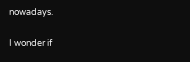nowadays.

I wonder if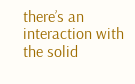there’s an interaction with the solid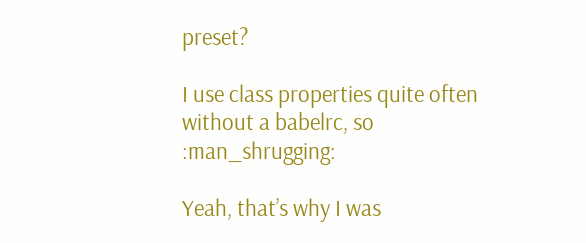preset?

I use class properties quite often without a babelrc, so :man_shrugging:

Yeah, that’s why I was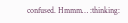confused. Hmmm… :thinking: